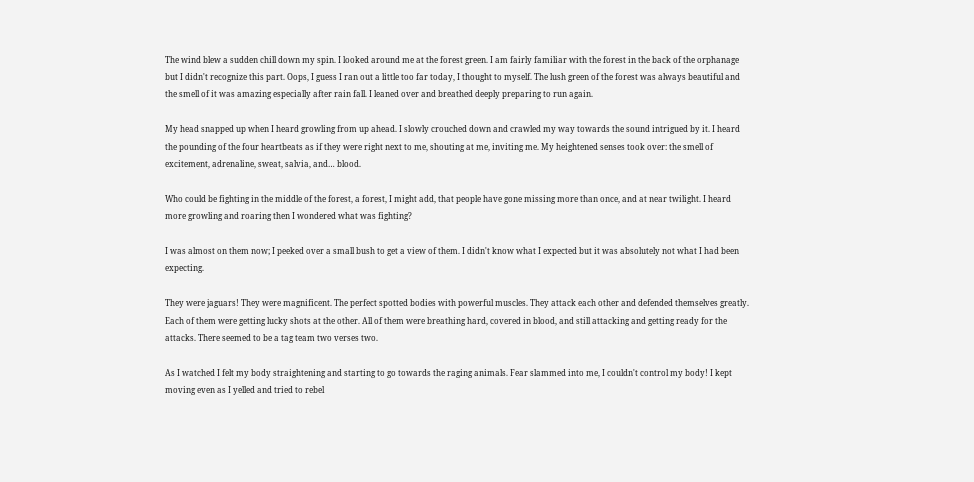The wind blew a sudden chill down my spin. I looked around me at the forest green. I am fairly familiar with the forest in the back of the orphanage but I didn't recognize this part. Oops, I guess I ran out a little too far today, I thought to myself. The lush green of the forest was always beautiful and the smell of it was amazing especially after rain fall. I leaned over and breathed deeply preparing to run again.

My head snapped up when I heard growling from up ahead. I slowly crouched down and crawled my way towards the sound intrigued by it. I heard the pounding of the four heartbeats as if they were right next to me, shouting at me, inviting me. My heightened senses took over: the smell of excitement, adrenaline, sweat, salvia, and… blood.

Who could be fighting in the middle of the forest, a forest, I might add, that people have gone missing more than once, and at near twilight. I heard more growling and roaring then I wondered what was fighting?

I was almost on them now; I peeked over a small bush to get a view of them. I didn't know what I expected but it was absolutely not what I had been expecting.

They were jaguars! They were magnificent. The perfect spotted bodies with powerful muscles. They attack each other and defended themselves greatly. Each of them were getting lucky shots at the other. All of them were breathing hard, covered in blood, and still attacking and getting ready for the attacks. There seemed to be a tag team two verses two.

As I watched I felt my body straightening and starting to go towards the raging animals. Fear slammed into me, I couldn't control my body! I kept moving even as I yelled and tried to rebel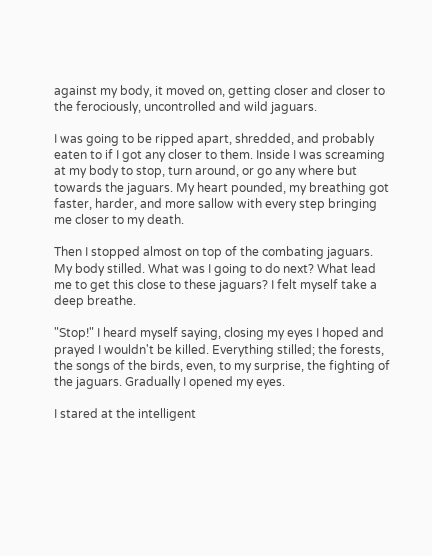against my body, it moved on, getting closer and closer to the ferociously, uncontrolled and wild jaguars.

I was going to be ripped apart, shredded, and probably eaten to if I got any closer to them. Inside I was screaming at my body to stop, turn around, or go any where but towards the jaguars. My heart pounded, my breathing got faster, harder, and more sallow with every step bringing me closer to my death.

Then I stopped almost on top of the combating jaguars. My body stilled. What was I going to do next? What lead me to get this close to these jaguars? I felt myself take a deep breathe.

"Stop!" I heard myself saying, closing my eyes I hoped and prayed I wouldn't be killed. Everything stilled; the forests, the songs of the birds, even, to my surprise, the fighting of the jaguars. Gradually I opened my eyes.

I stared at the intelligent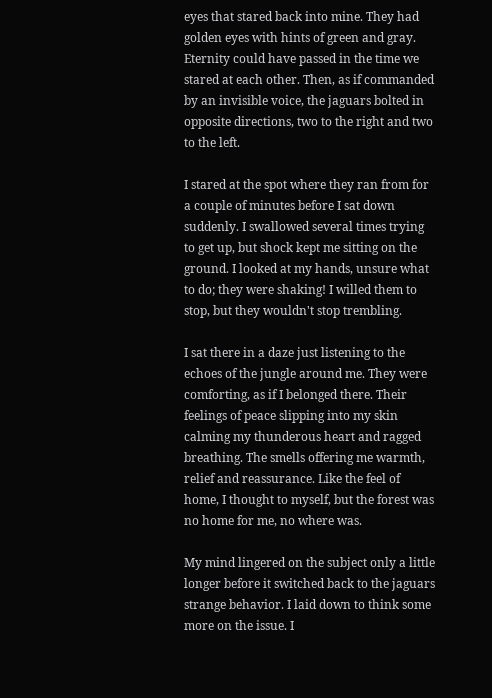eyes that stared back into mine. They had golden eyes with hints of green and gray. Eternity could have passed in the time we stared at each other. Then, as if commanded by an invisible voice, the jaguars bolted in opposite directions, two to the right and two to the left.

I stared at the spot where they ran from for a couple of minutes before I sat down suddenly. I swallowed several times trying to get up, but shock kept me sitting on the ground. I looked at my hands, unsure what to do; they were shaking! I willed them to stop, but they wouldn't stop trembling.

I sat there in a daze just listening to the echoes of the jungle around me. They were comforting, as if I belonged there. Their feelings of peace slipping into my skin calming my thunderous heart and ragged breathing. The smells offering me warmth, relief and reassurance. Like the feel of home, I thought to myself, but the forest was no home for me, no where was.

My mind lingered on the subject only a little longer before it switched back to the jaguars strange behavior. I laid down to think some more on the issue. I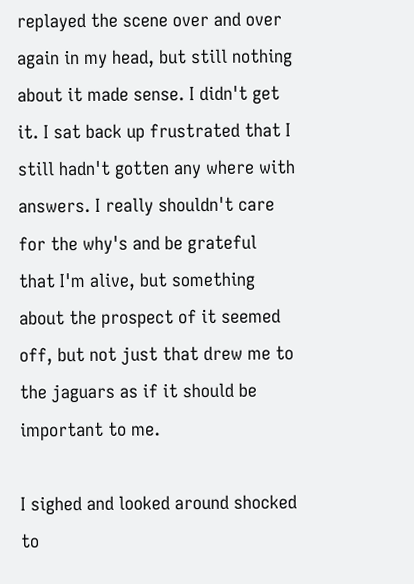replayed the scene over and over again in my head, but still nothing about it made sense. I didn't get it. I sat back up frustrated that I still hadn't gotten any where with answers. I really shouldn't care for the why's and be grateful that I'm alive, but something about the prospect of it seemed off, but not just that drew me to the jaguars as if it should be important to me.

I sighed and looked around shocked to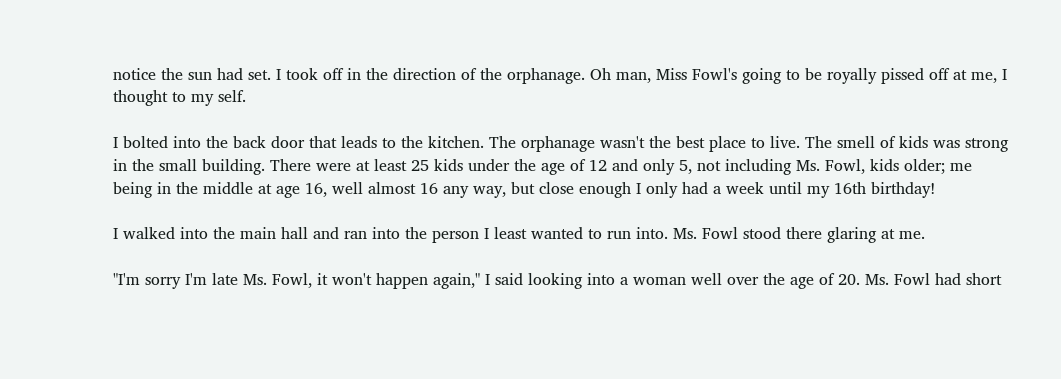notice the sun had set. I took off in the direction of the orphanage. Oh man, Miss Fowl's going to be royally pissed off at me, I thought to my self.

I bolted into the back door that leads to the kitchen. The orphanage wasn't the best place to live. The smell of kids was strong in the small building. There were at least 25 kids under the age of 12 and only 5, not including Ms. Fowl, kids older; me being in the middle at age 16, well almost 16 any way, but close enough I only had a week until my 16th birthday!

I walked into the main hall and ran into the person I least wanted to run into. Ms. Fowl stood there glaring at me.

"I'm sorry I'm late Ms. Fowl, it won't happen again," I said looking into a woman well over the age of 20. Ms. Fowl had short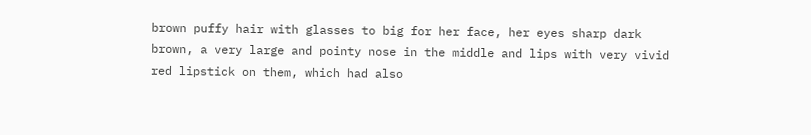brown puffy hair with glasses to big for her face, her eyes sharp dark brown, a very large and pointy nose in the middle and lips with very vivid red lipstick on them, which had also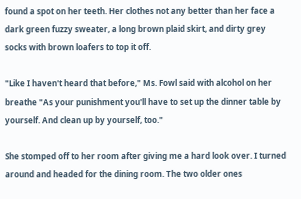found a spot on her teeth. Her clothes not any better than her face a dark green fuzzy sweater, a long brown plaid skirt, and dirty grey socks with brown loafers to top it off.

"Like I haven't heard that before," Ms. Fowl said with alcohol on her breathe "As your punishment you'll have to set up the dinner table by yourself. And clean up by yourself, too."

She stomped off to her room after giving me a hard look over. I turned around and headed for the dining room. The two older ones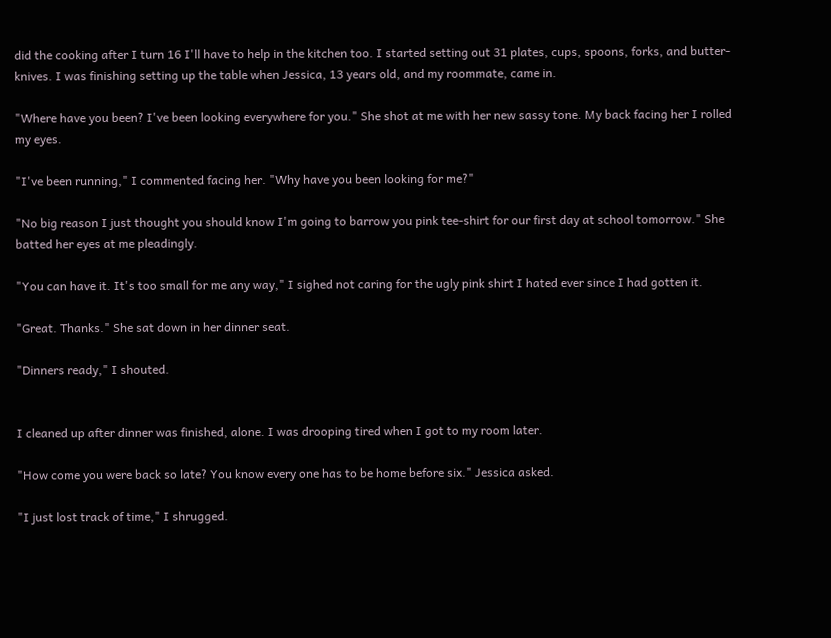did the cooking after I turn 16 I'll have to help in the kitchen too. I started setting out 31 plates, cups, spoons, forks, and butter-knives. I was finishing setting up the table when Jessica, 13 years old, and my roommate, came in.

"Where have you been? I've been looking everywhere for you." She shot at me with her new sassy tone. My back facing her I rolled my eyes.

"I've been running," I commented facing her. "Why have you been looking for me?"

"No big reason I just thought you should know I'm going to barrow you pink tee-shirt for our first day at school tomorrow." She batted her eyes at me pleadingly.

"You can have it. It's too small for me any way," I sighed not caring for the ugly pink shirt I hated ever since I had gotten it.

"Great. Thanks." She sat down in her dinner seat.

"Dinners ready," I shouted.


I cleaned up after dinner was finished, alone. I was drooping tired when I got to my room later.

"How come you were back so late? You know every one has to be home before six." Jessica asked.

"I just lost track of time," I shrugged.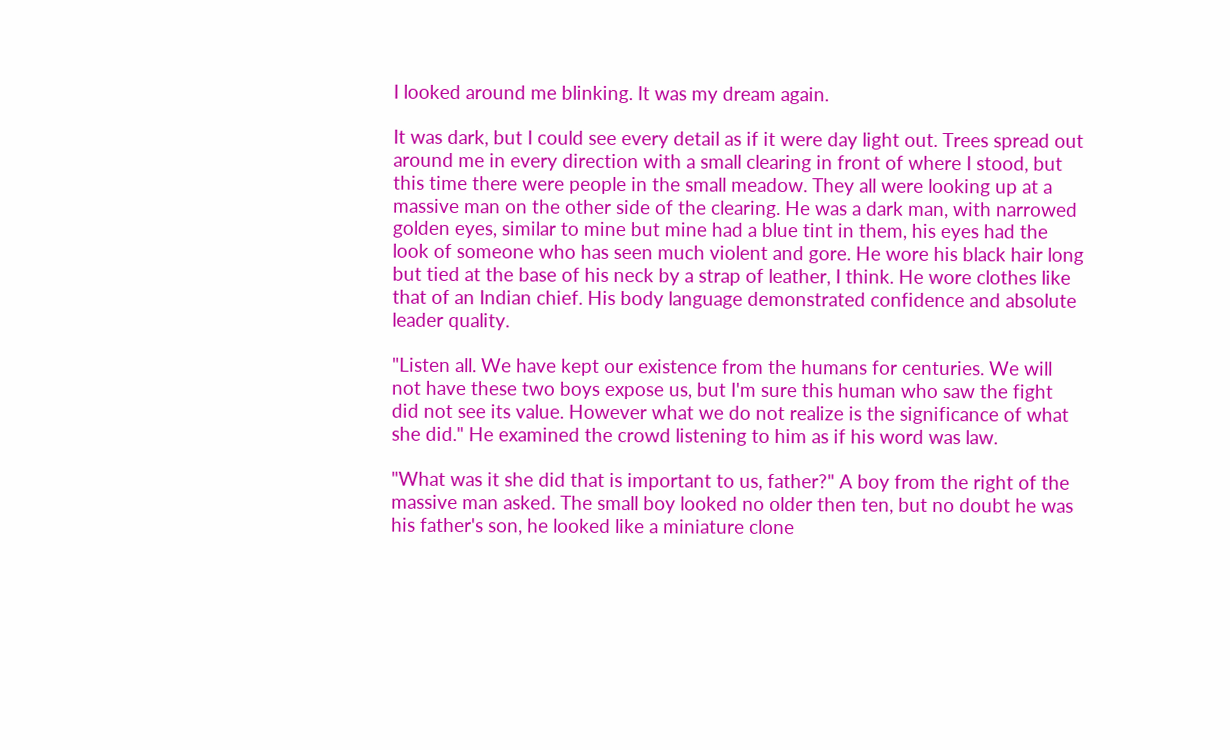I looked around me blinking. It was my dream again.

It was dark, but I could see every detail as if it were day light out. Trees spread out around me in every direction with a small clearing in front of where I stood, but this time there were people in the small meadow. They all were looking up at a massive man on the other side of the clearing. He was a dark man, with narrowed golden eyes, similar to mine but mine had a blue tint in them, his eyes had the look of someone who has seen much violent and gore. He wore his black hair long but tied at the base of his neck by a strap of leather, I think. He wore clothes like that of an Indian chief. His body language demonstrated confidence and absolute leader quality.

"Listen all. We have kept our existence from the humans for centuries. We will not have these two boys expose us, but I'm sure this human who saw the fight did not see its value. However what we do not realize is the significance of what she did." He examined the crowd listening to him as if his word was law.

"What was it she did that is important to us, father?" A boy from the right of the massive man asked. The small boy looked no older then ten, but no doubt he was his father's son, he looked like a miniature clone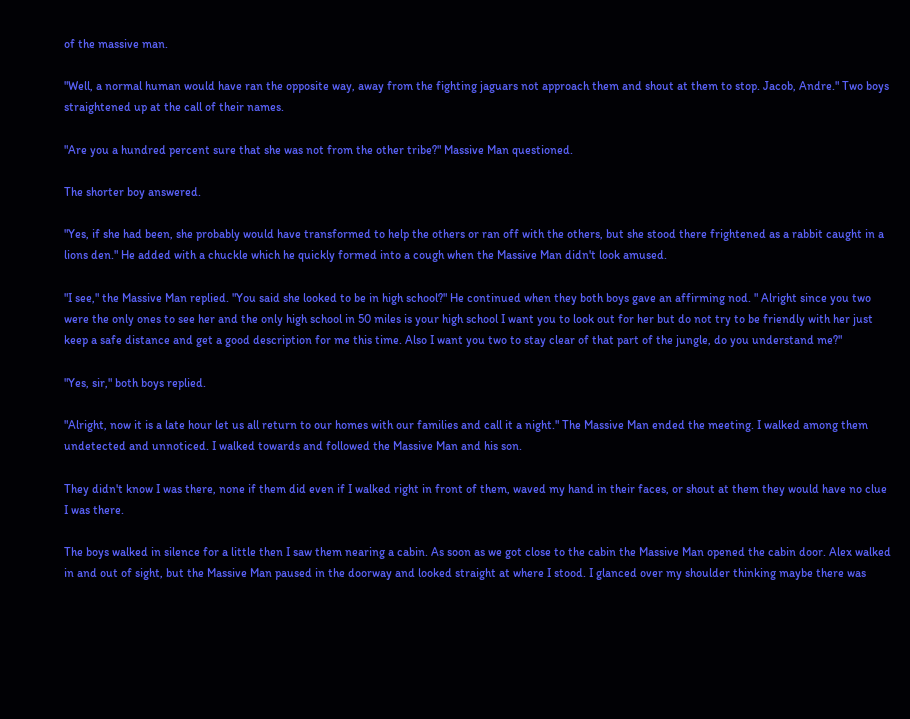of the massive man.

"Well, a normal human would have ran the opposite way, away from the fighting jaguars not approach them and shout at them to stop. Jacob, Andre." Two boys straightened up at the call of their names.

"Are you a hundred percent sure that she was not from the other tribe?" Massive Man questioned.

The shorter boy answered.

"Yes, if she had been, she probably would have transformed to help the others or ran off with the others, but she stood there frightened as a rabbit caught in a lions den." He added with a chuckle which he quickly formed into a cough when the Massive Man didn't look amused.

"I see," the Massive Man replied. "You said she looked to be in high school?" He continued when they both boys gave an affirming nod. " Alright since you two were the only ones to see her and the only high school in 50 miles is your high school I want you to look out for her but do not try to be friendly with her just keep a safe distance and get a good description for me this time. Also I want you two to stay clear of that part of the jungle, do you understand me?"

"Yes, sir," both boys replied.

"Alright, now it is a late hour let us all return to our homes with our families and call it a night." The Massive Man ended the meeting. I walked among them undetected and unnoticed. I walked towards and followed the Massive Man and his son.

They didn't know I was there, none if them did even if I walked right in front of them, waved my hand in their faces, or shout at them they would have no clue I was there.

The boys walked in silence for a little then I saw them nearing a cabin. As soon as we got close to the cabin the Massive Man opened the cabin door. Alex walked in and out of sight, but the Massive Man paused in the doorway and looked straight at where I stood. I glanced over my shoulder thinking maybe there was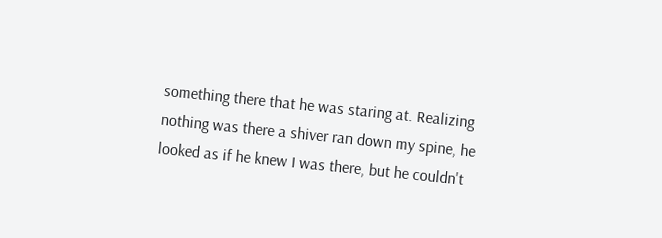something there that he was staring at. Realizing nothing was there a shiver ran down my spine, he looked as if he knew I was there, but he couldn't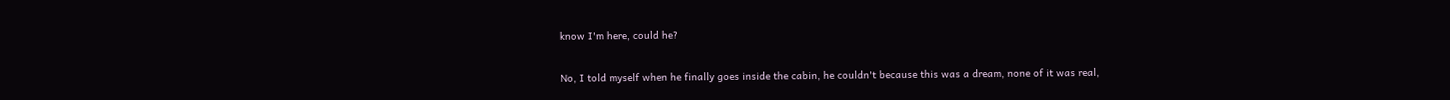know I'm here, could he?

No, I told myself when he finally goes inside the cabin, he couldn't because this was a dream, none of it was real,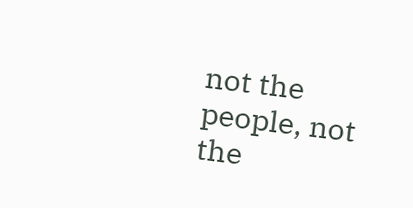not the people, not the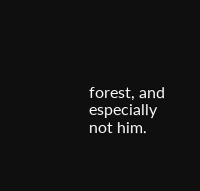forest, and especially not him.